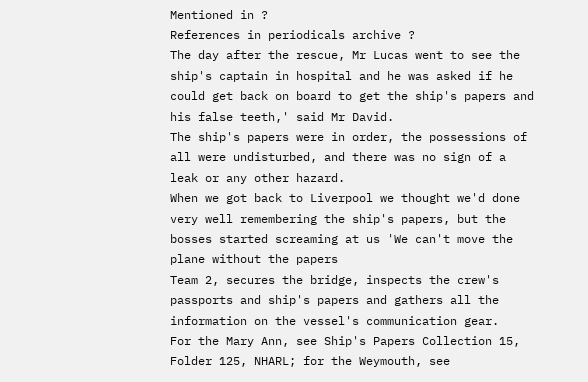Mentioned in ?
References in periodicals archive ?
The day after the rescue, Mr Lucas went to see the ship's captain in hospital and he was asked if he could get back on board to get the ship's papers and his false teeth,' said Mr David.
The ship's papers were in order, the possessions of all were undisturbed, and there was no sign of a leak or any other hazard.
When we got back to Liverpool we thought we'd done very well remembering the ship's papers, but the bosses started screaming at us 'We can't move the plane without the papers
Team 2, secures the bridge, inspects the crew's passports and ship's papers and gathers all the information on the vessel's communication gear.
For the Mary Ann, see Ship's Papers Collection 15, Folder 125, NHARL; for the Weymouth, see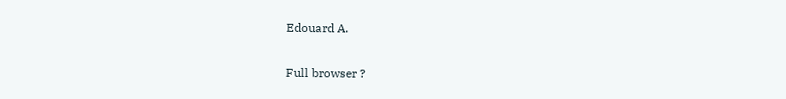Edouard A.

Full browser ?